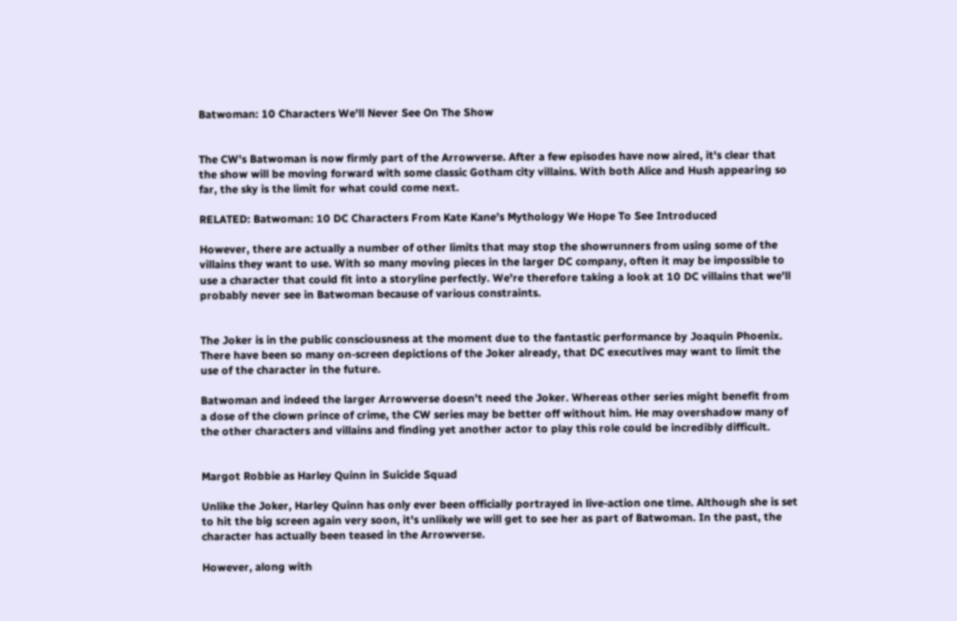Batwoman: 10 Characters We'll Never See On The Show


The CW's Batwoman is now firmly part of the Arrowverse. After a few episodes have now aired, it's clear that the show will be moving forward with some classic Gotham city villains. With both Alice and Hush appearing so far, the sky is the limit for what could come next.

RELATED: Batwoman: 10 DC Characters From Kate Kane’s Mythology We Hope To See Introduced

However, there are actually a number of other limits that may stop the showrunners from using some of the villains they want to use. With so many moving pieces in the larger DC company, often it may be impossible to use a character that could fit into a storyline perfectly. We're therefore taking a look at 10 DC villains that we'll probably never see in Batwoman because of various constraints.


The Joker is in the public consciousness at the moment due to the fantastic performance by Joaquin Phoenix. There have been so many on-screen depictions of the Joker already, that DC executives may want to limit the use of the character in the future.

Batwoman and indeed the larger Arrowverse doesn't need the Joker. Whereas other series might benefit from a dose of the clown prince of crime, the CW series may be better off without him. He may overshadow many of the other characters and villains and finding yet another actor to play this role could be incredibly difficult.


Margot Robbie as Harley Quinn in Suicide Squad

Unlike the Joker, Harley Quinn has only ever been officially portrayed in live-action one time. Although she is set to hit the big screen again very soon, it's unlikely we will get to see her as part of Batwoman. In the past, the character has actually been teased in the Arrowverse.

However, along with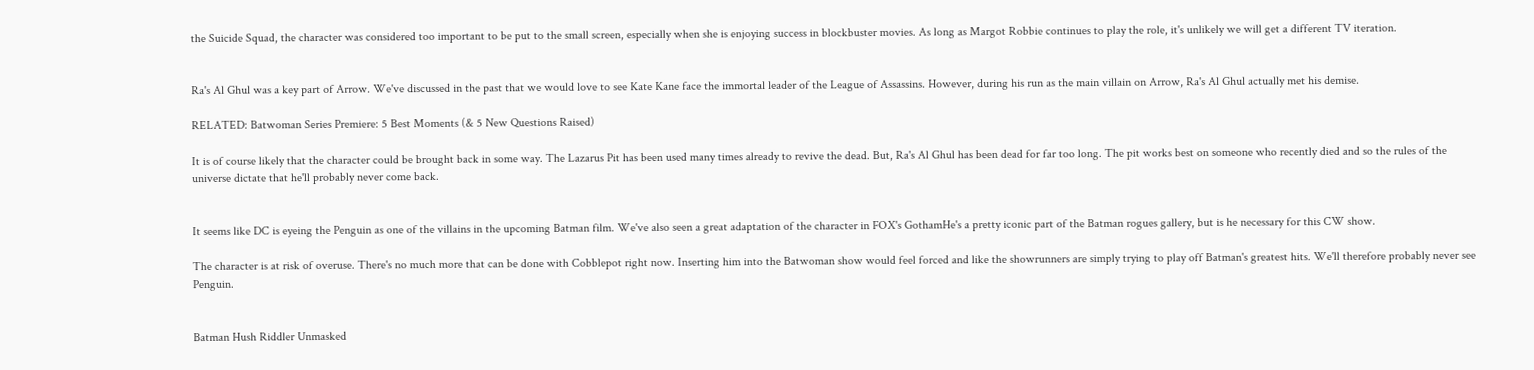the Suicide Squad, the character was considered too important to be put to the small screen, especially when she is enjoying success in blockbuster movies. As long as Margot Robbie continues to play the role, it's unlikely we will get a different TV iteration.


Ra's Al Ghul was a key part of Arrow. We've discussed in the past that we would love to see Kate Kane face the immortal leader of the League of Assassins. However, during his run as the main villain on Arrow, Ra's Al Ghul actually met his demise.

RELATED: Batwoman Series Premiere: 5 Best Moments (& 5 New Questions Raised)

It is of course likely that the character could be brought back in some way. The Lazarus Pit has been used many times already to revive the dead. But, Ra's Al Ghul has been dead for far too long. The pit works best on someone who recently died and so the rules of the universe dictate that he'll probably never come back.


It seems like DC is eyeing the Penguin as one of the villains in the upcoming Batman film. We've also seen a great adaptation of the character in FOX's GothamHe's a pretty iconic part of the Batman rogues gallery, but is he necessary for this CW show.

The character is at risk of overuse. There's no much more that can be done with Cobblepot right now. Inserting him into the Batwoman show would feel forced and like the showrunners are simply trying to play off Batman's greatest hits. We'll therefore probably never see Penguin.


Batman Hush Riddler Unmasked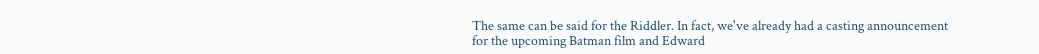The same can be said for the Riddler. In fact, we've already had a casting announcement for the upcoming Batman film and Edward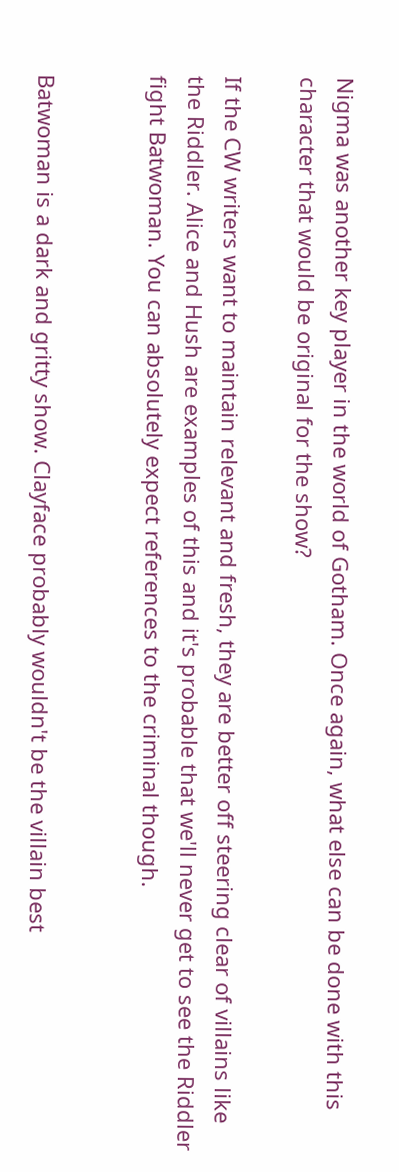Nigma was another key player in the world of Gotham. Once again, what else can be done with this character that would be original for the show?

If the CW writers want to maintain relevant and fresh, they are better off steering clear of villains like the Riddler. Alice and Hush are examples of this and it's probable that we'll never get to see the Riddler fight Batwoman. You can absolutely expect references to the criminal though.


Batwoman is a dark and gritty show. Clayface probably wouldn't be the villain best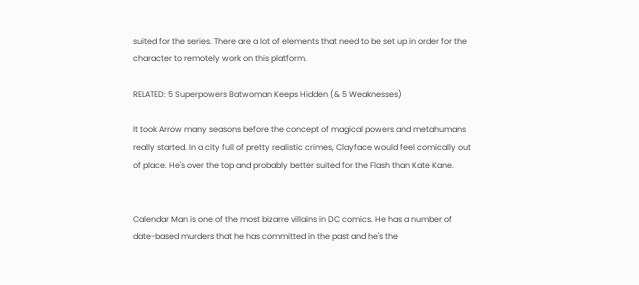suited for the series. There are a lot of elements that need to be set up in order for the character to remotely work on this platform.

RELATED: 5 Superpowers Batwoman Keeps Hidden (& 5 Weaknesses)

It took Arrow many seasons before the concept of magical powers and metahumans really started. In a city full of pretty realistic crimes, Clayface would feel comically out of place. He's over the top and probably better suited for the Flash than Kate Kane.


Calendar Man is one of the most bizarre villains in DC comics. He has a number of date-based murders that he has committed in the past and he's the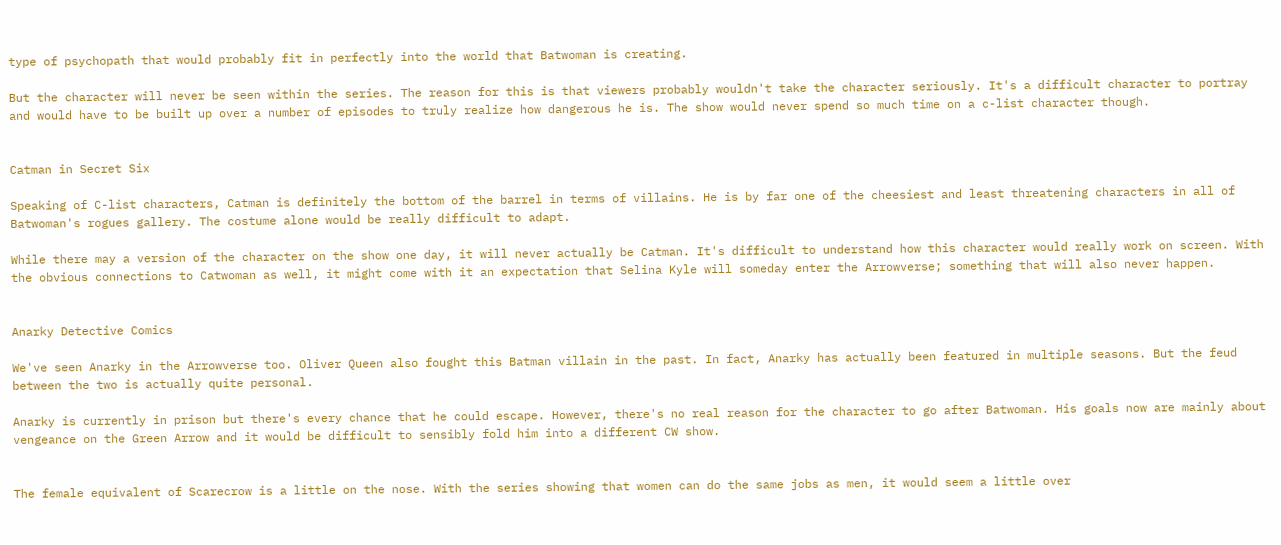type of psychopath that would probably fit in perfectly into the world that Batwoman is creating.

But the character will never be seen within the series. The reason for this is that viewers probably wouldn't take the character seriously. It's a difficult character to portray and would have to be built up over a number of episodes to truly realize how dangerous he is. The show would never spend so much time on a c-list character though.


Catman in Secret Six

Speaking of C-list characters, Catman is definitely the bottom of the barrel in terms of villains. He is by far one of the cheesiest and least threatening characters in all of Batwoman's rogues gallery. The costume alone would be really difficult to adapt.

While there may a version of the character on the show one day, it will never actually be Catman. It's difficult to understand how this character would really work on screen. With the obvious connections to Catwoman as well, it might come with it an expectation that Selina Kyle will someday enter the Arrowverse; something that will also never happen.


Anarky Detective Comics

We've seen Anarky in the Arrowverse too. Oliver Queen also fought this Batman villain in the past. In fact, Anarky has actually been featured in multiple seasons. But the feud between the two is actually quite personal.

Anarky is currently in prison but there's every chance that he could escape. However, there's no real reason for the character to go after Batwoman. His goals now are mainly about vengeance on the Green Arrow and it would be difficult to sensibly fold him into a different CW show.


The female equivalent of Scarecrow is a little on the nose. With the series showing that women can do the same jobs as men, it would seem a little over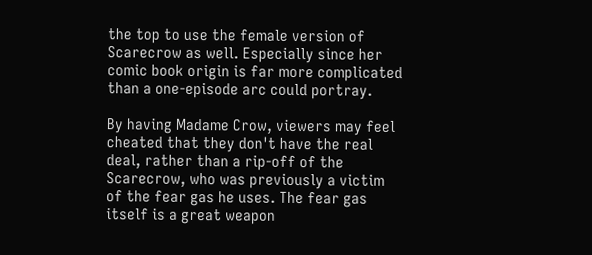the top to use the female version of Scarecrow as well. Especially since her comic book origin is far more complicated than a one-episode arc could portray.

By having Madame Crow, viewers may feel cheated that they don't have the real deal, rather than a rip-off of the Scarecrow, who was previously a victim of the fear gas he uses. The fear gas itself is a great weapon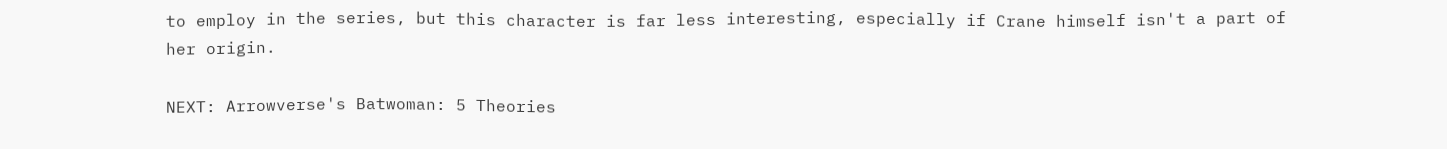to employ in the series, but this character is far less interesting, especially if Crane himself isn't a part of her origin.

NEXT: Arrowverse's Batwoman: 5 Theories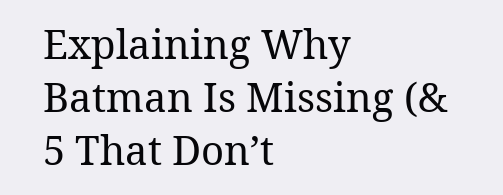Explaining Why Batman Is Missing (& 5 That Don’t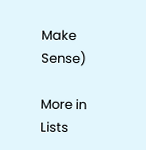Make Sense)

More in Lists